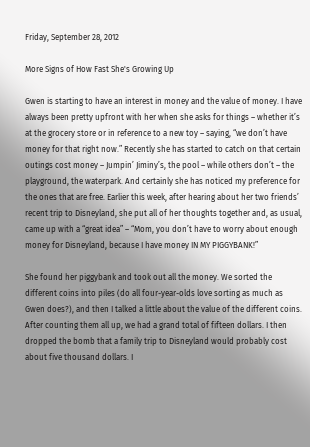Friday, September 28, 2012

More Signs of How Fast She's Growing Up

Gwen is starting to have an interest in money and the value of money. I have always been pretty upfront with her when she asks for things – whether it’s at the grocery store or in reference to a new toy – saying, “we don’t have money for that right now.” Recently she has started to catch on that certain outings cost money – Jumpin’ Jiminy’s, the pool – while others don’t – the playground, the waterpark. And certainly she has noticed my preference for the ones that are free. Earlier this week, after hearing about her two friends’ recent trip to Disneyland, she put all of her thoughts together and, as usual, came up with a “great idea” – “Mom, you don’t have to worry about enough money for Disneyland, because I have money IN MY PIGGYBANK!”

She found her piggybank and took out all the money. We sorted the different coins into piles (do all four-year-olds love sorting as much as Gwen does?), and then I talked a little about the value of the different coins. After counting them all up, we had a grand total of fifteen dollars. I then dropped the bomb that a family trip to Disneyland would probably cost about five thousand dollars. I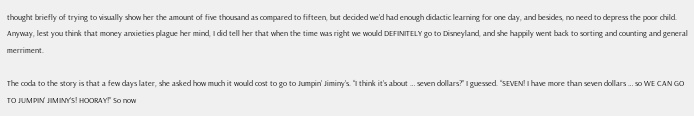thought briefly of trying to visually show her the amount of five thousand as compared to fifteen, but decided we’d had enough didactic learning for one day, and besides, no need to depress the poor child. Anyway, lest you think that money anxieties plague her mind, I did tell her that when the time was right we would DEFINITELY go to Disneyland, and she happily went back to sorting and counting and general merriment.

The coda to the story is that a few days later, she asked how much it would cost to go to Jumpin’ Jiminy’s. “I think it’s about … seven dollars?” I guessed. “SEVEN! I have more than seven dollars … so WE CAN GO TO JUMPIN’ JIMINY’S! HOORAY!” So now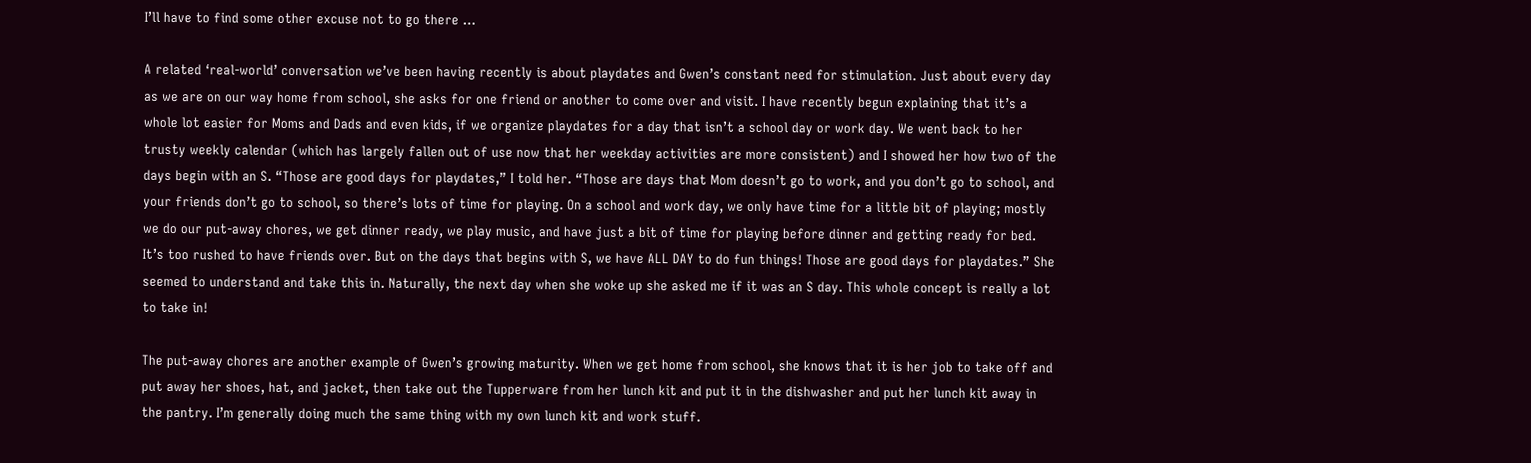I’ll have to find some other excuse not to go there …

A related ‘real-world’ conversation we’ve been having recently is about playdates and Gwen’s constant need for stimulation. Just about every day as we are on our way home from school, she asks for one friend or another to come over and visit. I have recently begun explaining that it’s a whole lot easier for Moms and Dads and even kids, if we organize playdates for a day that isn’t a school day or work day. We went back to her trusty weekly calendar (which has largely fallen out of use now that her weekday activities are more consistent) and I showed her how two of the days begin with an S. “Those are good days for playdates,” I told her. “Those are days that Mom doesn’t go to work, and you don’t go to school, and your friends don’t go to school, so there’s lots of time for playing. On a school and work day, we only have time for a little bit of playing; mostly we do our put-away chores, we get dinner ready, we play music, and have just a bit of time for playing before dinner and getting ready for bed. It’s too rushed to have friends over. But on the days that begins with S, we have ALL DAY to do fun things! Those are good days for playdates.” She seemed to understand and take this in. Naturally, the next day when she woke up she asked me if it was an S day. This whole concept is really a lot to take in!

The put-away chores are another example of Gwen’s growing maturity. When we get home from school, she knows that it is her job to take off and put away her shoes, hat, and jacket, then take out the Tupperware from her lunch kit and put it in the dishwasher and put her lunch kit away in the pantry. I’m generally doing much the same thing with my own lunch kit and work stuff.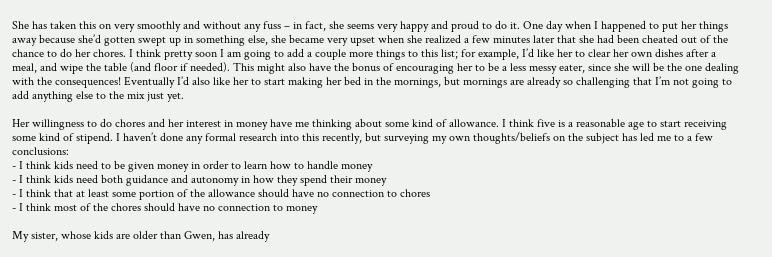She has taken this on very smoothly and without any fuss – in fact, she seems very happy and proud to do it. One day when I happened to put her things away because she’d gotten swept up in something else, she became very upset when she realized a few minutes later that she had been cheated out of the chance to do her chores. I think pretty soon I am going to add a couple more things to this list; for example, I’d like her to clear her own dishes after a meal, and wipe the table (and floor if needed). This might also have the bonus of encouraging her to be a less messy eater, since she will be the one dealing with the consequences! Eventually I’d also like her to start making her bed in the mornings, but mornings are already so challenging that I’m not going to add anything else to the mix just yet.

Her willingness to do chores and her interest in money have me thinking about some kind of allowance. I think five is a reasonable age to start receiving some kind of stipend. I haven’t done any formal research into this recently, but surveying my own thoughts/beliefs on the subject has led me to a few conclusions:
- I think kids need to be given money in order to learn how to handle money
- I think kids need both guidance and autonomy in how they spend their money
- I think that at least some portion of the allowance should have no connection to chores
- I think most of the chores should have no connection to money

My sister, whose kids are older than Gwen, has already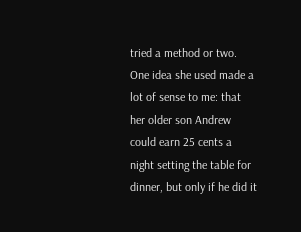tried a method or two. One idea she used made a lot of sense to me: that her older son Andrew could earn 25 cents a night setting the table for dinner, but only if he did it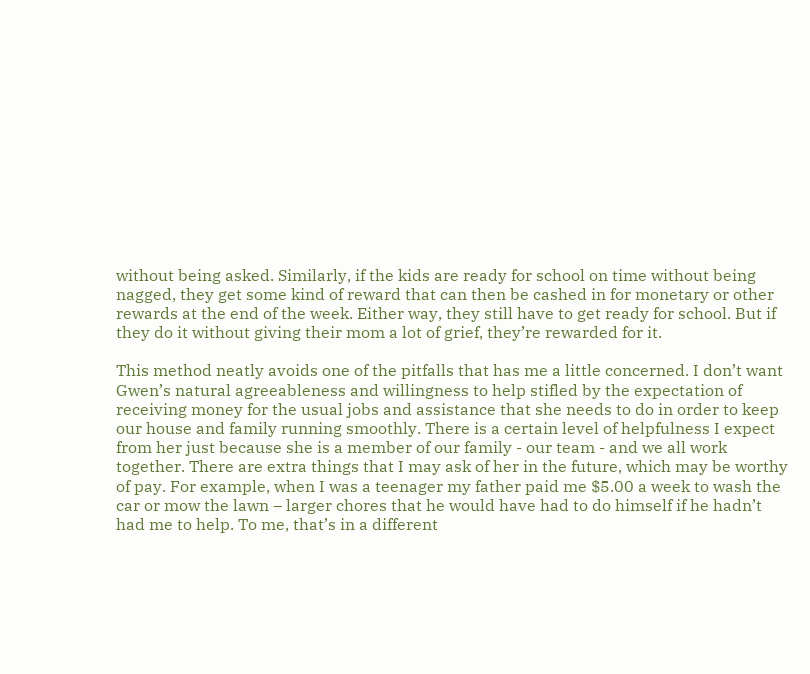without being asked. Similarly, if the kids are ready for school on time without being nagged, they get some kind of reward that can then be cashed in for monetary or other rewards at the end of the week. Either way, they still have to get ready for school. But if they do it without giving their mom a lot of grief, they’re rewarded for it.

This method neatly avoids one of the pitfalls that has me a little concerned. I don’t want Gwen’s natural agreeableness and willingness to help stifled by the expectation of receiving money for the usual jobs and assistance that she needs to do in order to keep our house and family running smoothly. There is a certain level of helpfulness I expect from her just because she is a member of our family - our team - and we all work together. There are extra things that I may ask of her in the future, which may be worthy of pay. For example, when I was a teenager my father paid me $5.00 a week to wash the car or mow the lawn – larger chores that he would have had to do himself if he hadn’t had me to help. To me, that’s in a different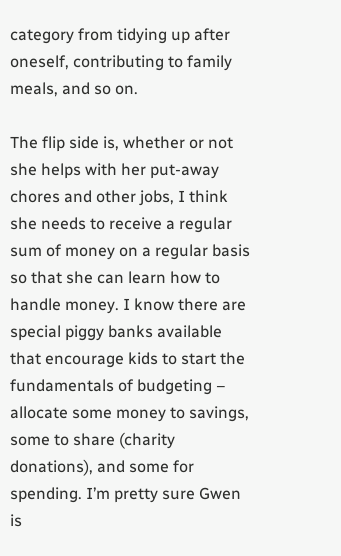category from tidying up after oneself, contributing to family meals, and so on.

The flip side is, whether or not she helps with her put-away chores and other jobs, I think she needs to receive a regular sum of money on a regular basis so that she can learn how to handle money. I know there are special piggy banks available that encourage kids to start the fundamentals of budgeting – allocate some money to savings, some to share (charity donations), and some for spending. I’m pretty sure Gwen is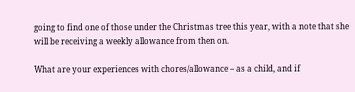going to find one of those under the Christmas tree this year, with a note that she will be receiving a weekly allowance from then on.

What are your experiences with chores/allowance – as a child, and if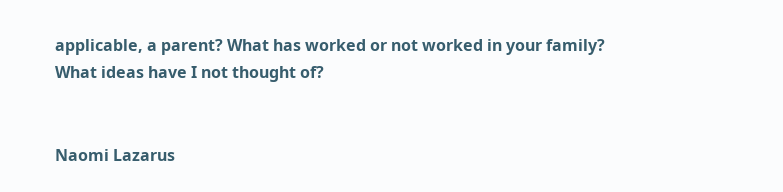applicable, a parent? What has worked or not worked in your family? What ideas have I not thought of?


Naomi Lazarus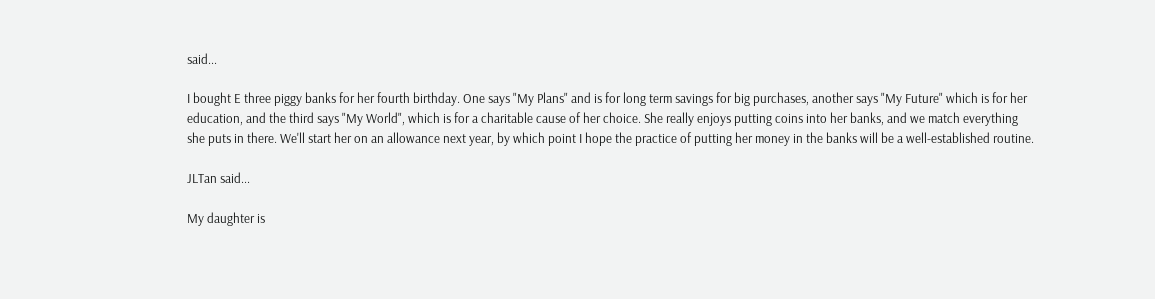said...

I bought E three piggy banks for her fourth birthday. One says "My Plans" and is for long term savings for big purchases, another says "My Future" which is for her education, and the third says "My World", which is for a charitable cause of her choice. She really enjoys putting coins into her banks, and we match everything she puts in there. We'll start her on an allowance next year, by which point I hope the practice of putting her money in the banks will be a well-established routine.

JLTan said...

My daughter is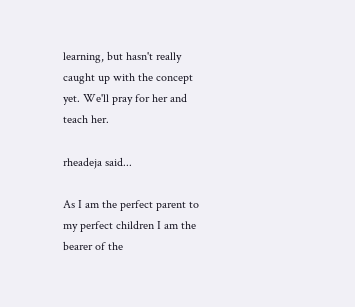learning, but hasn't really caught up with the concept yet. We'll pray for her and teach her.

rheadeja said...

As I am the perfect parent to my perfect children I am the bearer of the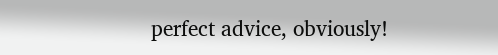perfect advice, obviously!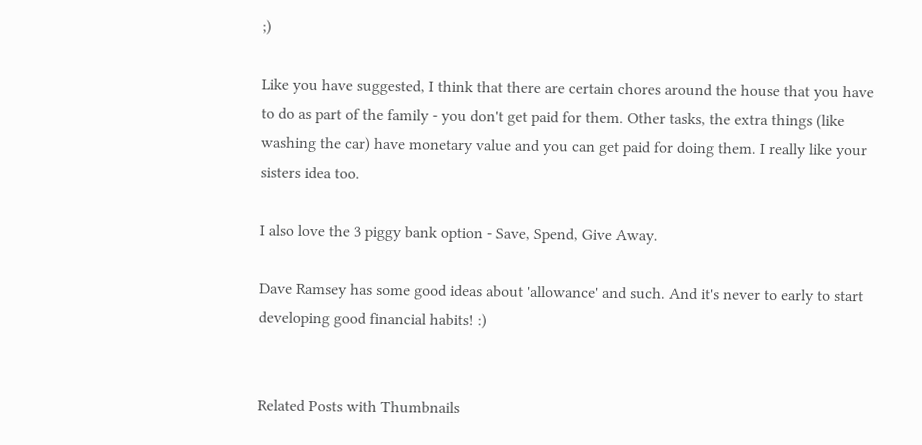;)

Like you have suggested, I think that there are certain chores around the house that you have to do as part of the family - you don't get paid for them. Other tasks, the extra things (like washing the car) have monetary value and you can get paid for doing them. I really like your sisters idea too.

I also love the 3 piggy bank option - Save, Spend, Give Away.

Dave Ramsey has some good ideas about 'allowance' and such. And it's never to early to start developing good financial habits! :)


Related Posts with Thumbnails